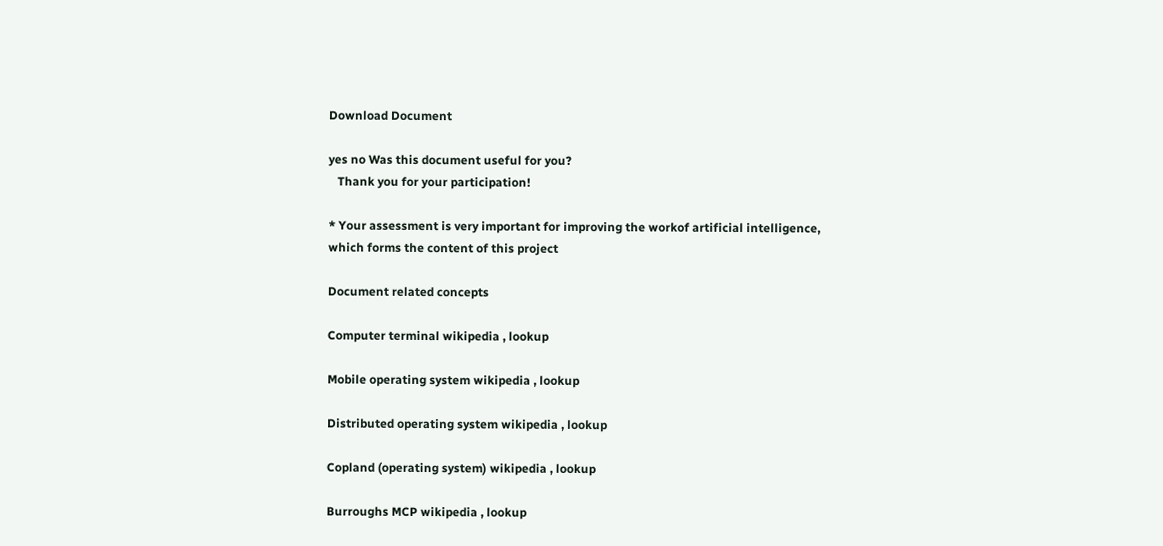Download Document

yes no Was this document useful for you?
   Thank you for your participation!

* Your assessment is very important for improving the workof artificial intelligence, which forms the content of this project

Document related concepts

Computer terminal wikipedia , lookup

Mobile operating system wikipedia , lookup

Distributed operating system wikipedia , lookup

Copland (operating system) wikipedia , lookup

Burroughs MCP wikipedia , lookup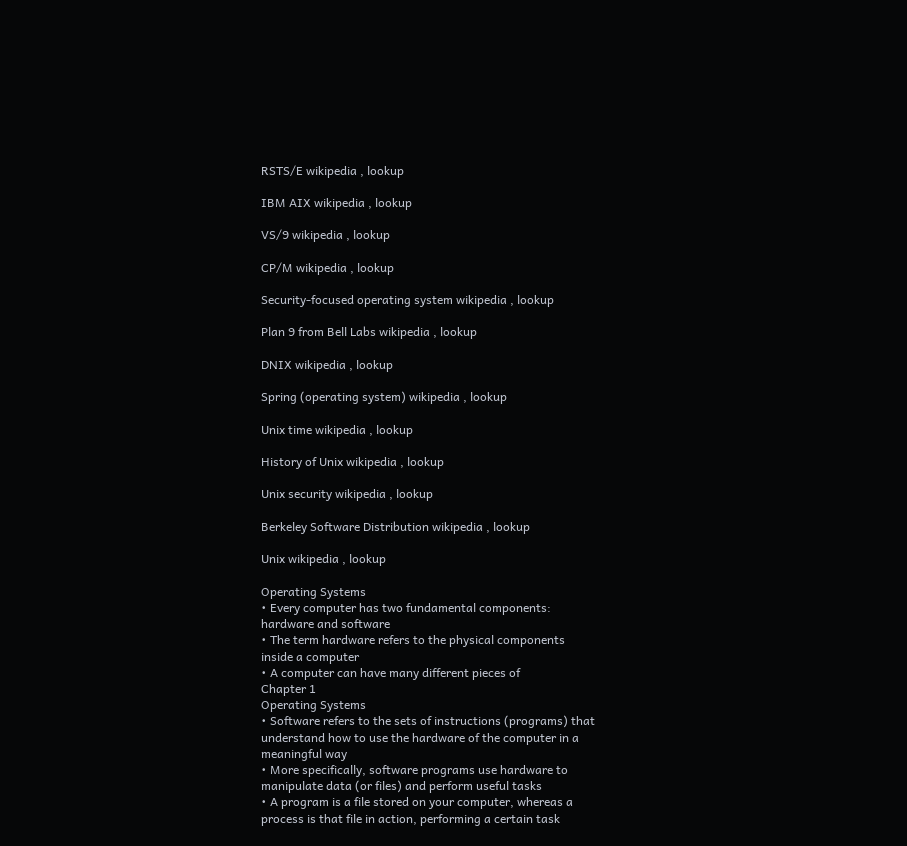RSTS/E wikipedia , lookup

IBM AIX wikipedia , lookup

VS/9 wikipedia , lookup

CP/M wikipedia , lookup

Security-focused operating system wikipedia , lookup

Plan 9 from Bell Labs wikipedia , lookup

DNIX wikipedia , lookup

Spring (operating system) wikipedia , lookup

Unix time wikipedia , lookup

History of Unix wikipedia , lookup

Unix security wikipedia , lookup

Berkeley Software Distribution wikipedia , lookup

Unix wikipedia , lookup

Operating Systems
• Every computer has two fundamental components:
hardware and software
• The term hardware refers to the physical components
inside a computer
• A computer can have many different pieces of
Chapter 1
Operating Systems
• Software refers to the sets of instructions (programs) that
understand how to use the hardware of the computer in a
meaningful way
• More specifically, software programs use hardware to
manipulate data (or files) and perform useful tasks
• A program is a file stored on your computer, whereas a
process is that file in action, performing a certain task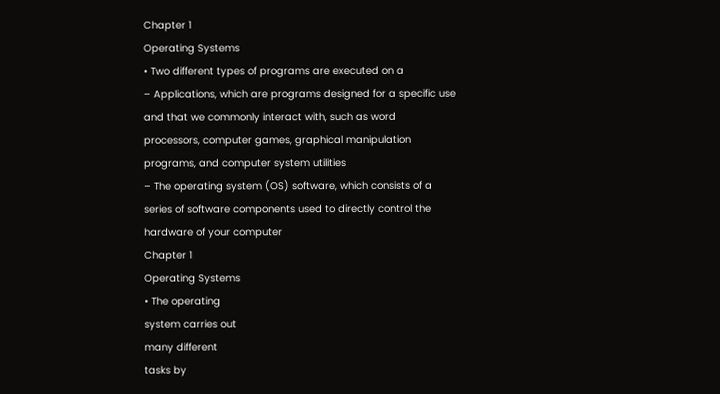Chapter 1
Operating Systems
• Two different types of programs are executed on a
– Applications, which are programs designed for a specific use
and that we commonly interact with, such as word
processors, computer games, graphical manipulation
programs, and computer system utilities
– The operating system (OS) software, which consists of a
series of software components used to directly control the
hardware of your computer
Chapter 1
Operating Systems
• The operating
system carries out
many different
tasks by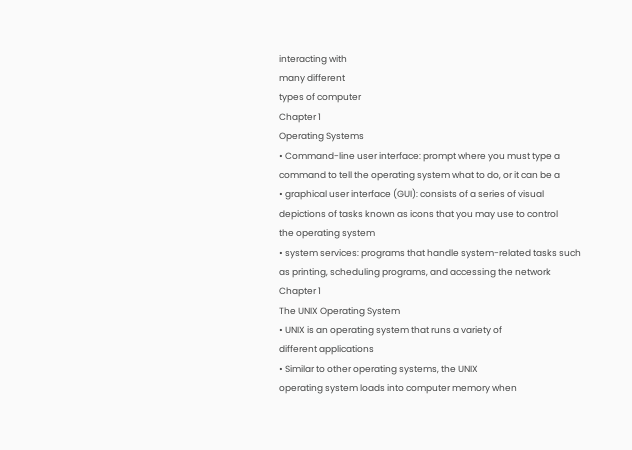interacting with
many different
types of computer
Chapter 1
Operating Systems
• Command-line user interface: prompt where you must type a
command to tell the operating system what to do, or it can be a
• graphical user interface (GUI): consists of a series of visual
depictions of tasks known as icons that you may use to control
the operating system
• system services: programs that handle system-related tasks such
as printing, scheduling programs, and accessing the network
Chapter 1
The UNIX Operating System
• UNIX is an operating system that runs a variety of
different applications
• Similar to other operating systems, the UNIX
operating system loads into computer memory when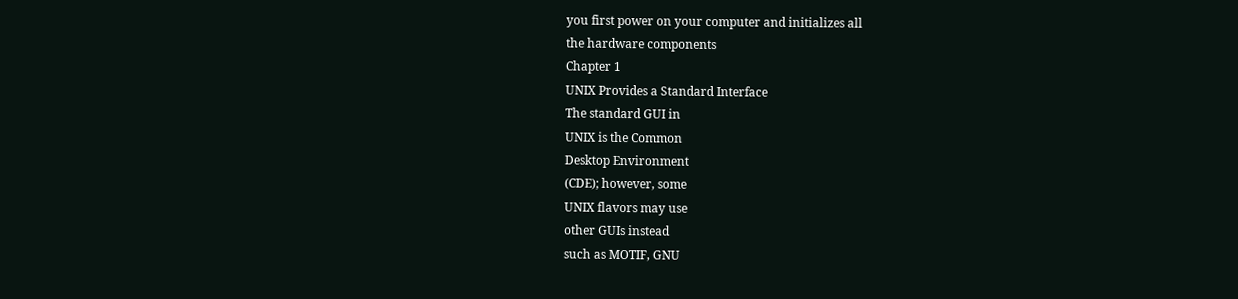you first power on your computer and initializes all
the hardware components
Chapter 1
UNIX Provides a Standard Interface
The standard GUI in
UNIX is the Common
Desktop Environment
(CDE); however, some
UNIX flavors may use
other GUIs instead
such as MOTIF, GNU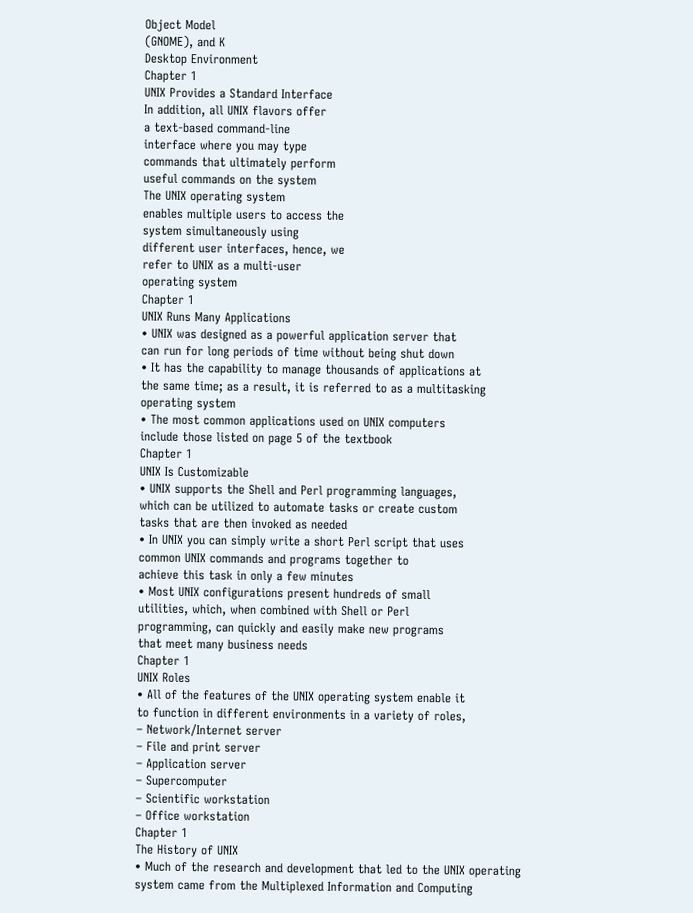Object Model
(GNOME), and K
Desktop Environment
Chapter 1
UNIX Provides a Standard Interface
In addition, all UNIX flavors offer
a text-based command-line
interface where you may type
commands that ultimately perform
useful commands on the system
The UNIX operating system
enables multiple users to access the
system simultaneously using
different user interfaces, hence, we
refer to UNIX as a multi-user
operating system
Chapter 1
UNIX Runs Many Applications
• UNIX was designed as a powerful application server that
can run for long periods of time without being shut down
• It has the capability to manage thousands of applications at
the same time; as a result, it is referred to as a multitasking
operating system
• The most common applications used on UNIX computers
include those listed on page 5 of the textbook
Chapter 1
UNIX Is Customizable
• UNIX supports the Shell and Perl programming languages,
which can be utilized to automate tasks or create custom
tasks that are then invoked as needed
• In UNIX you can simply write a short Perl script that uses
common UNIX commands and programs together to
achieve this task in only a few minutes
• Most UNIX configurations present hundreds of small
utilities, which, when combined with Shell or Perl
programming, can quickly and easily make new programs
that meet many business needs
Chapter 1
UNIX Roles
• All of the features of the UNIX operating system enable it
to function in different environments in a variety of roles,
– Network/Internet server
– File and print server
– Application server
– Supercomputer
– Scientific workstation
– Office workstation
Chapter 1
The History of UNIX
• Much of the research and development that led to the UNIX operating
system came from the Multiplexed Information and Computing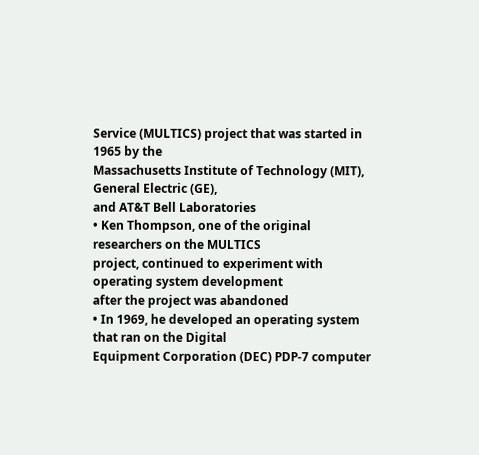Service (MULTICS) project that was started in 1965 by the
Massachusetts Institute of Technology (MIT), General Electric (GE),
and AT&T Bell Laboratories
• Ken Thompson, one of the original researchers on the MULTICS
project, continued to experiment with operating system development
after the project was abandoned
• In 1969, he developed an operating system that ran on the Digital
Equipment Corporation (DEC) PDP-7 computer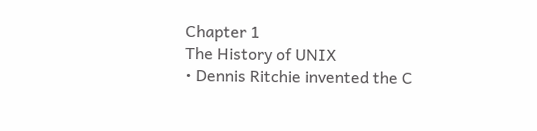Chapter 1
The History of UNIX
• Dennis Ritchie invented the C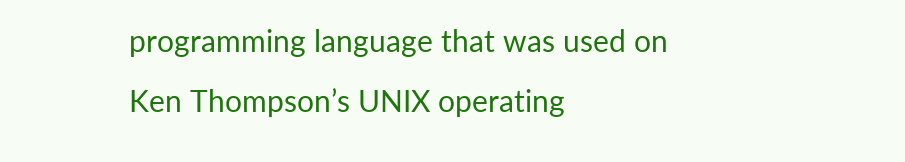programming language that was used on
Ken Thompson’s UNIX operating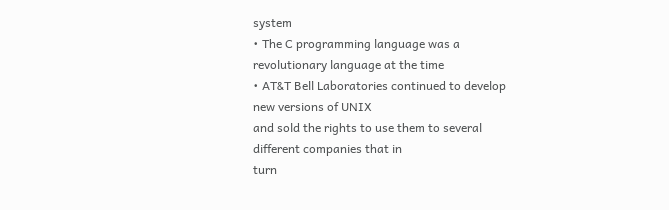system
• The C programming language was a revolutionary language at the time
• AT&T Bell Laboratories continued to develop new versions of UNIX
and sold the rights to use them to several different companies that in
turn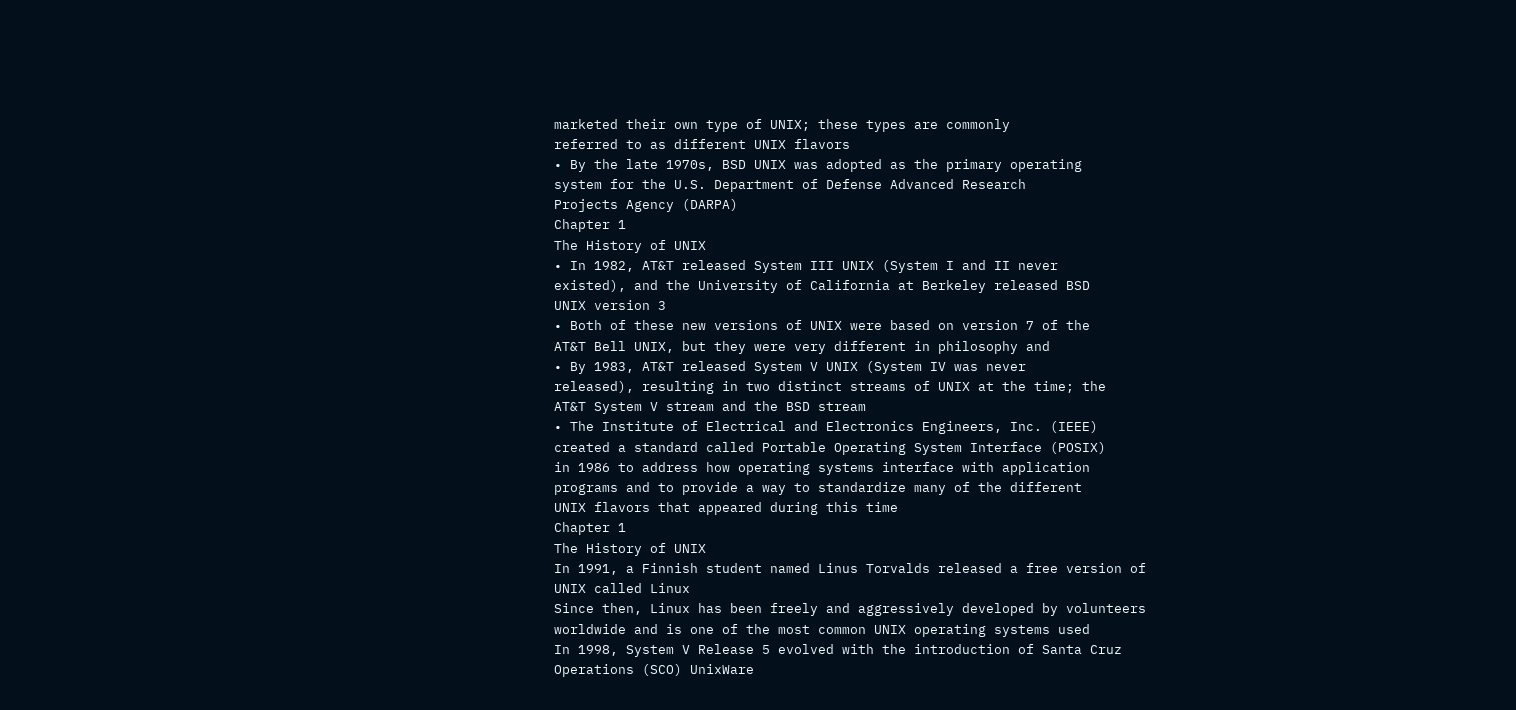marketed their own type of UNIX; these types are commonly
referred to as different UNIX flavors
• By the late 1970s, BSD UNIX was adopted as the primary operating
system for the U.S. Department of Defense Advanced Research
Projects Agency (DARPA)
Chapter 1
The History of UNIX
• In 1982, AT&T released System III UNIX (System I and II never
existed), and the University of California at Berkeley released BSD
UNIX version 3
• Both of these new versions of UNIX were based on version 7 of the
AT&T Bell UNIX, but they were very different in philosophy and
• By 1983, AT&T released System V UNIX (System IV was never
released), resulting in two distinct streams of UNIX at the time; the
AT&T System V stream and the BSD stream
• The Institute of Electrical and Electronics Engineers, Inc. (IEEE)
created a standard called Portable Operating System Interface (POSIX)
in 1986 to address how operating systems interface with application
programs and to provide a way to standardize many of the different
UNIX flavors that appeared during this time
Chapter 1
The History of UNIX
In 1991, a Finnish student named Linus Torvalds released a free version of
UNIX called Linux
Since then, Linux has been freely and aggressively developed by volunteers
worldwide and is one of the most common UNIX operating systems used
In 1998, System V Release 5 evolved with the introduction of Santa Cruz
Operations (SCO) UnixWare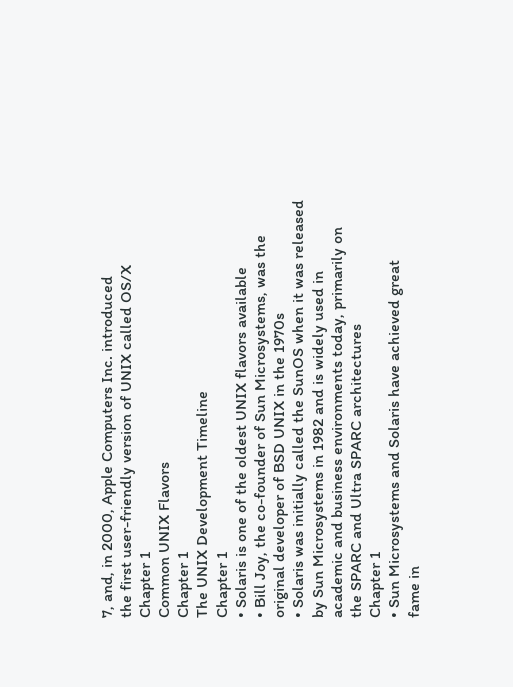7, and, in 2000, Apple Computers Inc. introduced
the first user-friendly version of UNIX called OS/X
Chapter 1
Common UNIX Flavors
Chapter 1
The UNIX Development Timeline
Chapter 1
• Solaris is one of the oldest UNIX flavors available
• Bill Joy, the co-founder of Sun Microsystems, was the
original developer of BSD UNIX in the 1970s
• Solaris was initially called the SunOS when it was released
by Sun Microsystems in 1982 and is widely used in
academic and business environments today, primarily on
the SPARC and Ultra SPARC architectures
Chapter 1
• Sun Microsystems and Solaris have achieved great
fame in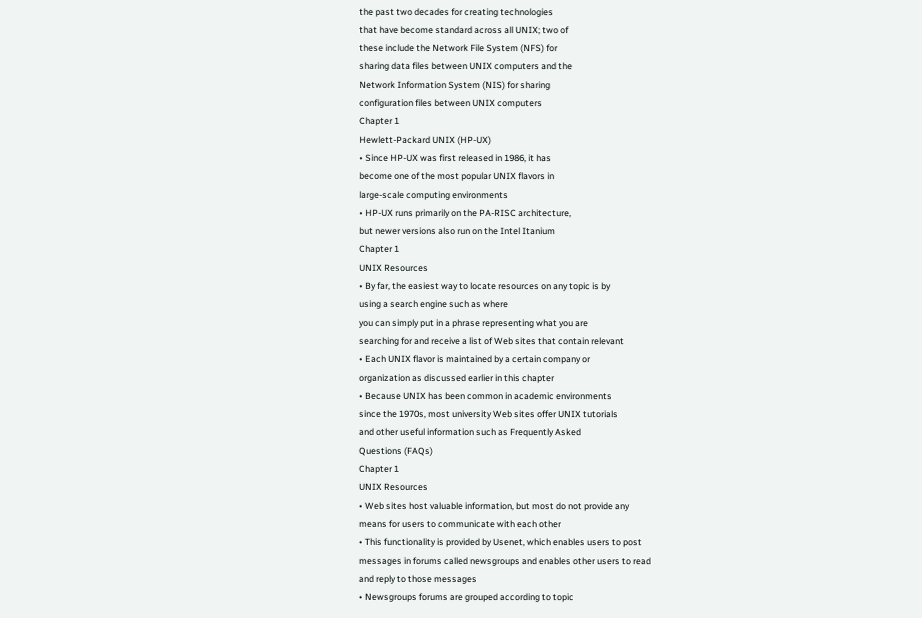the past two decades for creating technologies
that have become standard across all UNIX; two of
these include the Network File System (NFS) for
sharing data files between UNIX computers and the
Network Information System (NIS) for sharing
configuration files between UNIX computers
Chapter 1
Hewlett-Packard UNIX (HP-UX)
• Since HP-UX was first released in 1986, it has
become one of the most popular UNIX flavors in
large-scale computing environments
• HP-UX runs primarily on the PA-RISC architecture,
but newer versions also run on the Intel Itanium
Chapter 1
UNIX Resources
• By far, the easiest way to locate resources on any topic is by
using a search engine such as where
you can simply put in a phrase representing what you are
searching for and receive a list of Web sites that contain relevant
• Each UNIX flavor is maintained by a certain company or
organization as discussed earlier in this chapter
• Because UNIX has been common in academic environments
since the 1970s, most university Web sites offer UNIX tutorials
and other useful information such as Frequently Asked
Questions (FAQs)
Chapter 1
UNIX Resources
• Web sites host valuable information, but most do not provide any
means for users to communicate with each other
• This functionality is provided by Usenet, which enables users to post
messages in forums called newsgroups and enables other users to read
and reply to those messages
• Newsgroups forums are grouped according to topic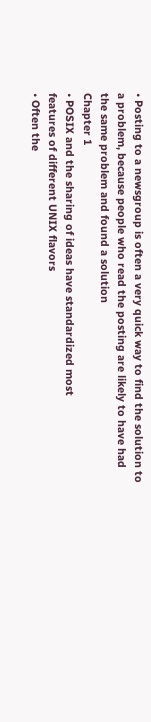• Posting to a newsgroup is often a very quick way to find the solution to
a problem, because people who read the posting are likely to have had
the same problem and found a solution
Chapter 1
• POSIX and the sharing of ideas have standardized most
features of different UNIX flavors
• Often the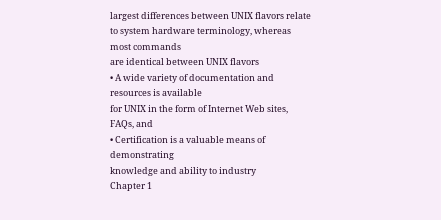largest differences between UNIX flavors relate
to system hardware terminology, whereas most commands
are identical between UNIX flavors
• A wide variety of documentation and resources is available
for UNIX in the form of Internet Web sites, FAQs, and
• Certification is a valuable means of demonstrating
knowledge and ability to industry
Chapter 1